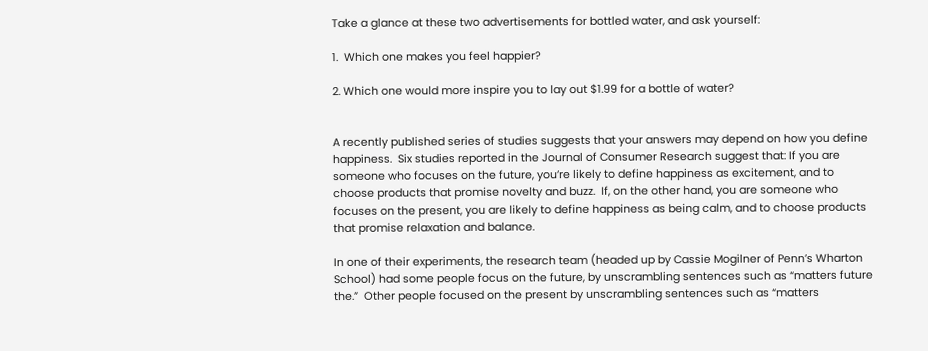Take a glance at these two advertisements for bottled water, and ask yourself:

1.  Which one makes you feel happier?

2. Which one would more inspire you to lay out $1.99 for a bottle of water?


A recently published series of studies suggests that your answers may depend on how you define happiness.  Six studies reported in the Journal of Consumer Research suggest that: If you are someone who focuses on the future, you’re likely to define happiness as excitement, and to choose products that promise novelty and buzz.  If, on the other hand, you are someone who focuses on the present, you are likely to define happiness as being calm, and to choose products that promise relaxation and balance.

In one of their experiments, the research team (headed up by Cassie Mogilner of Penn’s Wharton School) had some people focus on the future, by unscrambling sentences such as “matters future the.”  Other people focused on the present by unscrambling sentences such as “matters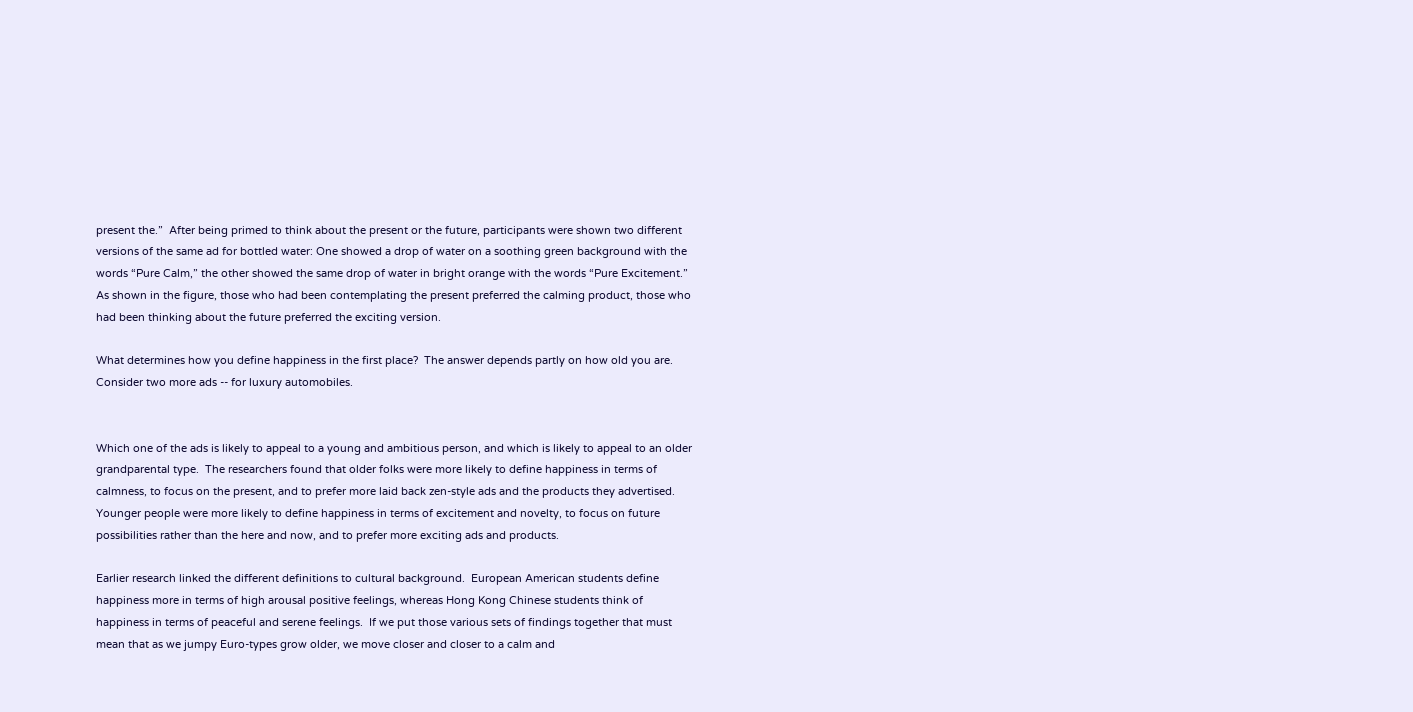present the.”  After being primed to think about the present or the future, participants were shown two different versions of the same ad for bottled water: One showed a drop of water on a soothing green background with the words “Pure Calm,” the other showed the same drop of water in bright orange with the words “Pure Excitement.”  As shown in the figure, those who had been contemplating the present preferred the calming product, those who had been thinking about the future preferred the exciting version.

What determines how you define happiness in the first place?  The answer depends partly on how old you are.  Consider two more ads -- for luxury automobiles.


Which one of the ads is likely to appeal to a young and ambitious person, and which is likely to appeal to an older grandparental type.  The researchers found that older folks were more likely to define happiness in terms of calmness, to focus on the present, and to prefer more laid back zen-style ads and the products they advertised.  Younger people were more likely to define happiness in terms of excitement and novelty, to focus on future possibilities rather than the here and now, and to prefer more exciting ads and products.

Earlier research linked the different definitions to cultural background.  European American students define happiness more in terms of high arousal positive feelings, whereas Hong Kong Chinese students think of happiness in terms of peaceful and serene feelings.  If we put those various sets of findings together that must mean that as we jumpy Euro-types grow older, we move closer and closer to a calm and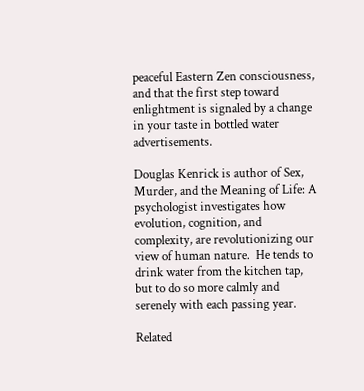peaceful Eastern Zen consciousness, and that the first step toward enlightment is signaled by a change in your taste in bottled water advertisements.

Douglas Kenrick is author of Sex, Murder, and the Meaning of Life: A psychologist investigates how evolution, cognition, and complexity, are revolutionizing our view of human nature.  He tends to drink water from the kitchen tap, but to do so more calmly and serenely with each passing year.

Related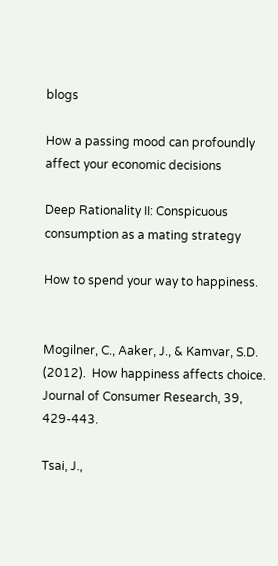blogs

How a passing mood can profoundly affect your economic decisions

Deep Rationality II: Conspicuous consumption as a mating strategy

How to spend your way to happiness.


Mogilner, C., Aaker, J., & Kamvar, S.D. (2012).  How happiness affects choice.  Journal of Consumer Research, 39, 429-443.

Tsai, J.,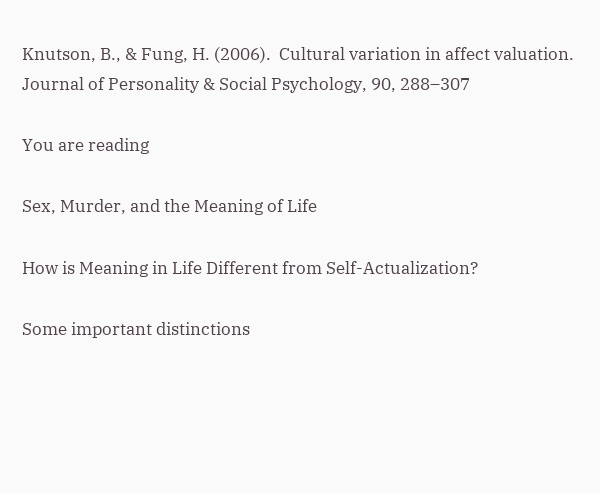Knutson, B., & Fung, H. (2006).  Cultural variation in affect valuation.  Journal of Personality & Social Psychology, 90, 288–307

You are reading

Sex, Murder, and the Meaning of Life

How is Meaning in Life Different from Self-Actualization?

Some important distinctions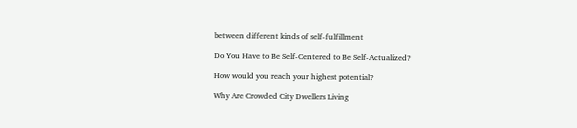between different kinds of self-fulfillment

Do You Have to Be Self-Centered to Be Self-Actualized?

How would you reach your highest potential?

Why Are Crowded City Dwellers Living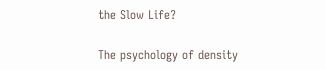the Slow Life?

The psychology of density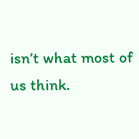isn’t what most of us think.